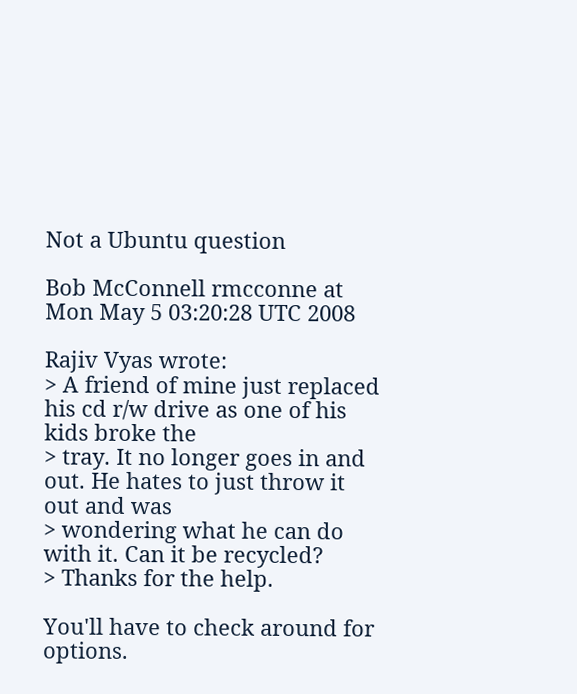Not a Ubuntu question

Bob McConnell rmcconne at
Mon May 5 03:20:28 UTC 2008

Rajiv Vyas wrote:
> A friend of mine just replaced his cd r/w drive as one of his kids broke the
> tray. It no longer goes in and out. He hates to just throw it out and was
> wondering what he can do with it. Can it be recycled?
> Thanks for the help.

You'll have to check around for options.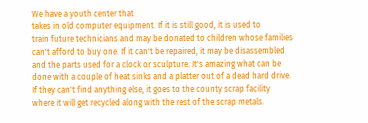We have a youth center that
takes in old computer equipment. If it is still good, it is used to
train future technicians and may be donated to children whose families
can't afford to buy one. If it can't be repaired, it may be disassembled
and the parts used for a clock or sculpture. It's amazing what can be
done with a couple of heat sinks and a platter out of a dead hard drive.
If they can't find anything else, it goes to the county scrap facility
where it will get recycled along with the rest of the scrap metals.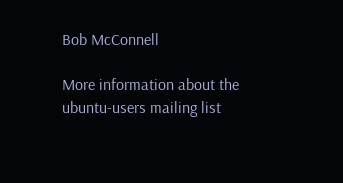Bob McConnell

More information about the ubuntu-users mailing list